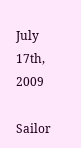July 17th, 2009

Sailor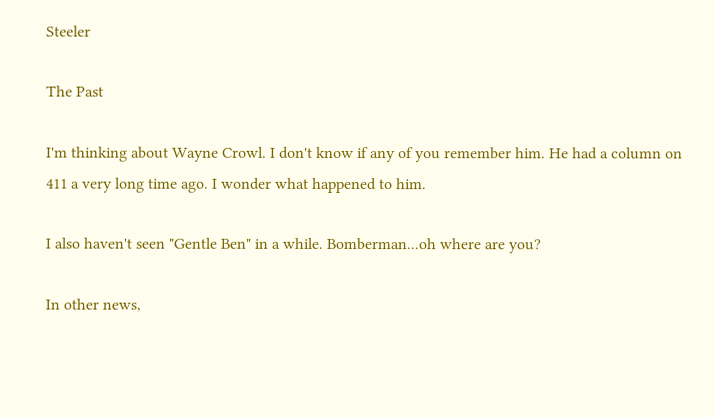Steeler

The Past

I'm thinking about Wayne Crowl. I don't know if any of you remember him. He had a column on 411 a very long time ago. I wonder what happened to him.

I also haven't seen "Gentle Ben" in a while. Bomberman...oh where are you?

In other news,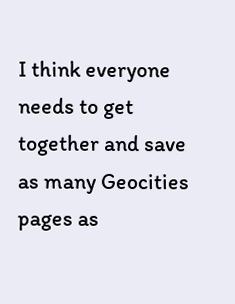I think everyone needs to get together and save as many Geocities pages as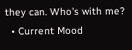they can. Who's with me?
  • Current Mood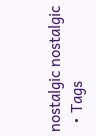nostalgic nostalgic
  • Tags